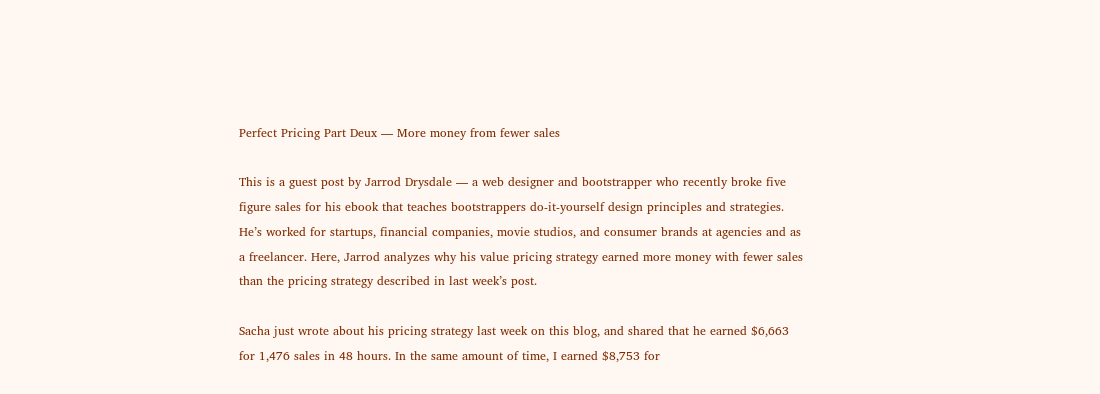Perfect Pricing Part Deux — More money from fewer sales

This is a guest post by Jarrod Drysdale — a web designer and bootstrapper who recently broke five figure sales for his ebook that teaches bootstrappers do-it-yourself design principles and strategies. He’s worked for startups, financial companies, movie studios, and consumer brands at agencies and as a freelancer. Here, Jarrod analyzes why his value pricing strategy earned more money with fewer sales than the pricing strategy described in last week’s post.

Sacha just wrote about his pricing strategy last week on this blog, and shared that he earned $6,663 for 1,476 sales in 48 hours. In the same amount of time, I earned $8,753 for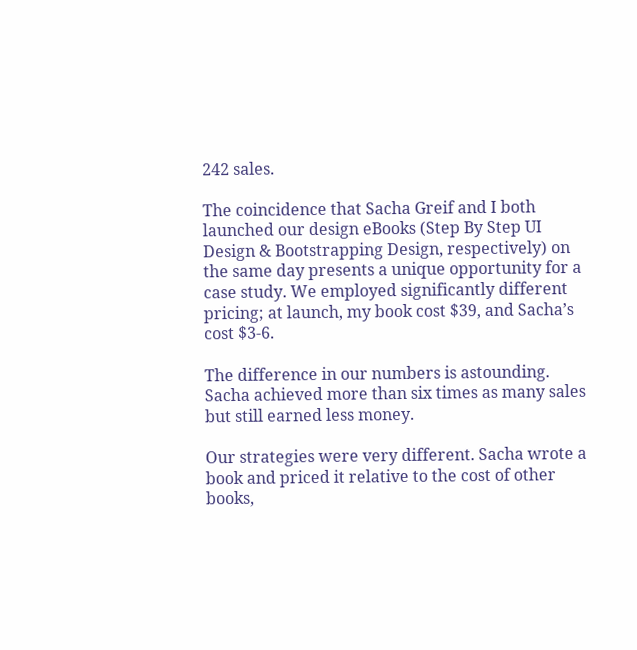242 sales.

The coincidence that Sacha Greif and I both launched our design eBooks (Step By Step UI Design & Bootstrapping Design, respectively) on the same day presents a unique opportunity for a case study. We employed significantly different pricing; at launch, my book cost $39, and Sacha’s cost $3-6.

The difference in our numbers is astounding. Sacha achieved more than six times as many sales but still earned less money.

Our strategies were very different. Sacha wrote a book and priced it relative to the cost of other books,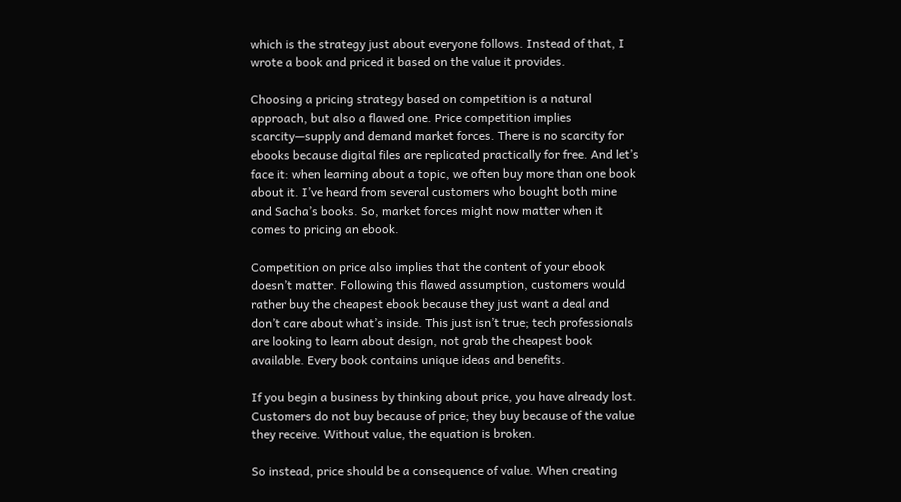which is the strategy just about everyone follows. Instead of that, I wrote a book and priced it based on the value it provides.

Choosing a pricing strategy based on competition is a natural approach, but also a flawed one. Price competition implies scarcity—supply and demand market forces. There is no scarcity for ebooks because digital files are replicated practically for free. And let’s face it: when learning about a topic, we often buy more than one book about it. I’ve heard from several customers who bought both mine and Sacha’s books. So, market forces might now matter when it comes to pricing an ebook.

Competition on price also implies that the content of your ebook doesn’t matter. Following this flawed assumption, customers would rather buy the cheapest ebook because they just want a deal and don’t care about what’s inside. This just isn’t true; tech professionals are looking to learn about design, not grab the cheapest book available. Every book contains unique ideas and benefits.

If you begin a business by thinking about price, you have already lost. Customers do not buy because of price; they buy because of the value they receive. Without value, the equation is broken.

So instead, price should be a consequence of value. When creating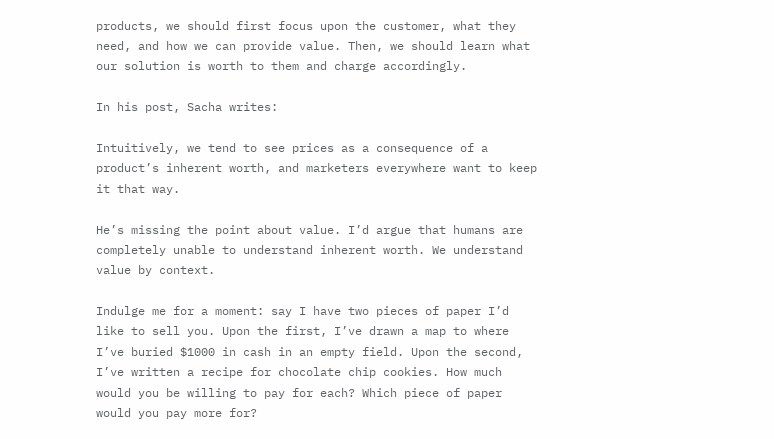products, we should first focus upon the customer, what they need, and how we can provide value. Then, we should learn what our solution is worth to them and charge accordingly.

In his post, Sacha writes:

Intuitively, we tend to see prices as a consequence of a product’s inherent worth, and marketers everywhere want to keep it that way.

He’s missing the point about value. I’d argue that humans are completely unable to understand inherent worth. We understand value by context.

Indulge me for a moment: say I have two pieces of paper I’d like to sell you. Upon the first, I’ve drawn a map to where I’ve buried $1000 in cash in an empty field. Upon the second, I’ve written a recipe for chocolate chip cookies. How much would you be willing to pay for each? Which piece of paper would you pay more for?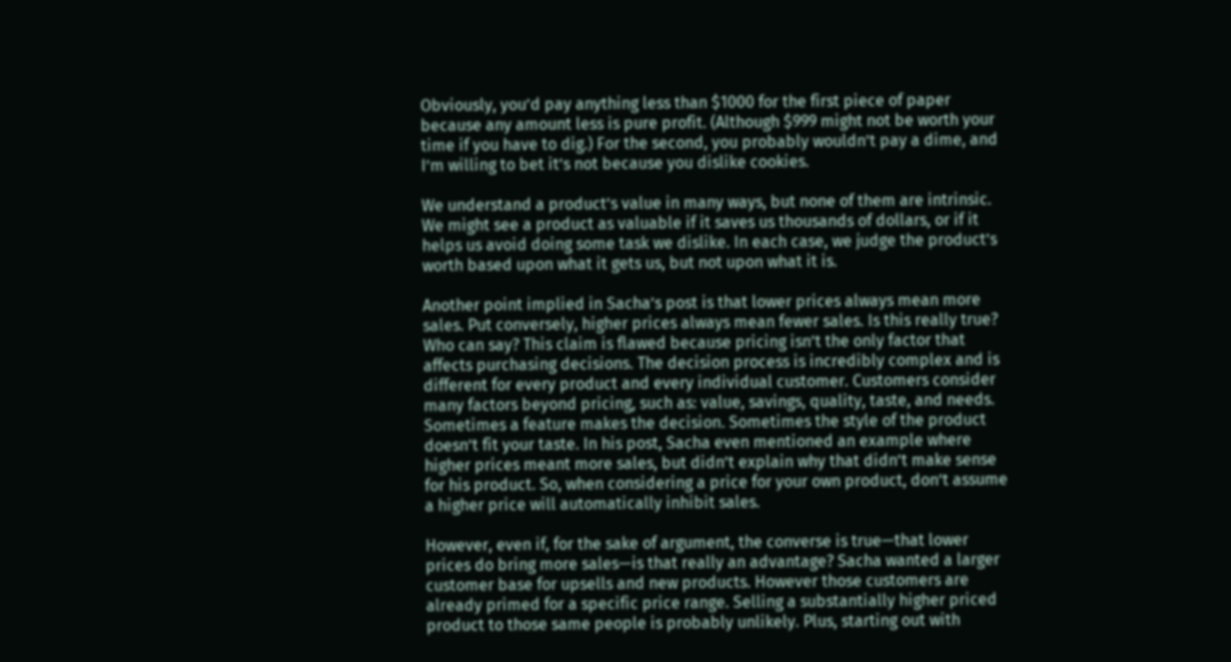Obviously, you’d pay anything less than $1000 for the first piece of paper because any amount less is pure profit. (Although $999 might not be worth your time if you have to dig.) For the second, you probably wouldn’t pay a dime, and I’m willing to bet it’s not because you dislike cookies.

We understand a product’s value in many ways, but none of them are intrinsic. We might see a product as valuable if it saves us thousands of dollars, or if it helps us avoid doing some task we dislike. In each case, we judge the product’s worth based upon what it gets us, but not upon what it is.

Another point implied in Sacha’s post is that lower prices always mean more sales. Put conversely, higher prices always mean fewer sales. Is this really true? Who can say? This claim is flawed because pricing isn’t the only factor that affects purchasing decisions. The decision process is incredibly complex and is different for every product and every individual customer. Customers consider many factors beyond pricing, such as: value, savings, quality, taste, and needs. Sometimes a feature makes the decision. Sometimes the style of the product doesn’t fit your taste. In his post, Sacha even mentioned an example where higher prices meant more sales, but didn’t explain why that didn’t make sense for his product. So, when considering a price for your own product, don’t assume a higher price will automatically inhibit sales.

However, even if, for the sake of argument, the converse is true—that lower prices do bring more sales—is that really an advantage? Sacha wanted a larger customer base for upsells and new products. However those customers are already primed for a specific price range. Selling a substantially higher priced product to those same people is probably unlikely. Plus, starting out with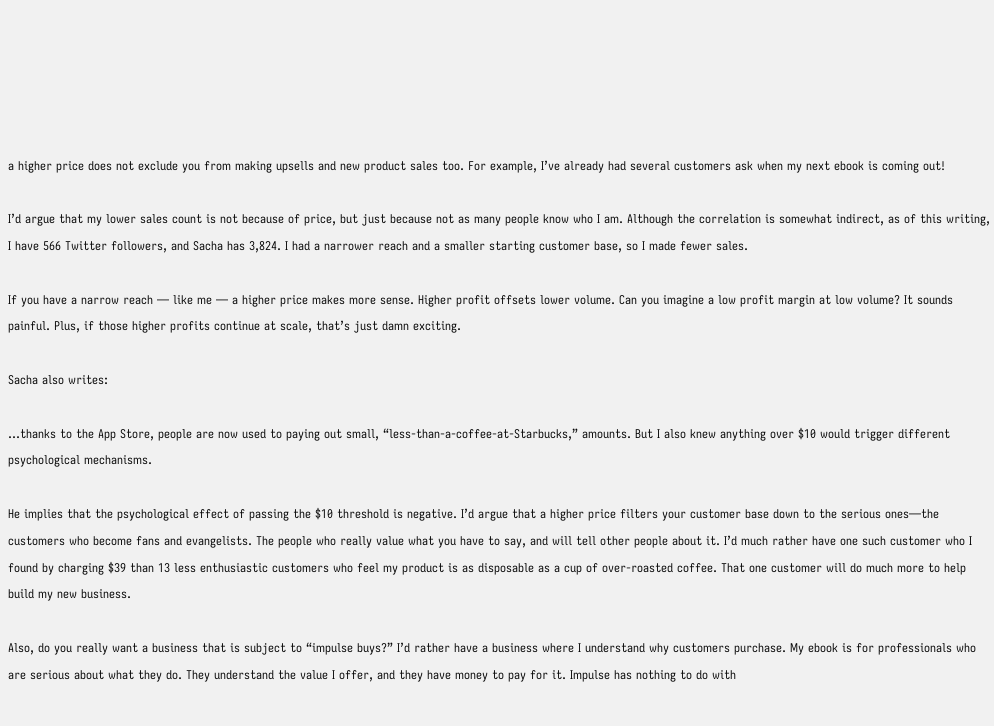a higher price does not exclude you from making upsells and new product sales too. For example, I’ve already had several customers ask when my next ebook is coming out!

I’d argue that my lower sales count is not because of price, but just because not as many people know who I am. Although the correlation is somewhat indirect, as of this writing, I have 566 Twitter followers, and Sacha has 3,824. I had a narrower reach and a smaller starting customer base, so I made fewer sales.

If you have a narrow reach — like me — a higher price makes more sense. Higher profit offsets lower volume. Can you imagine a low profit margin at low volume? It sounds painful. Plus, if those higher profits continue at scale, that’s just damn exciting.

Sacha also writes:

…thanks to the App Store, people are now used to paying out small, “less-than-a-coffee-at-Starbucks‚” amounts. But I also knew anything over $10 would trigger different psychological mechanisms.

He implies that the psychological effect of passing the $10 threshold is negative. I’d argue that a higher price filters your customer base down to the serious ones—the customers who become fans and evangelists. The people who really value what you have to say, and will tell other people about it. I’d much rather have one such customer who I found by charging $39 than 13 less enthusiastic customers who feel my product is as disposable as a cup of over-roasted coffee. That one customer will do much more to help build my new business.

Also, do you really want a business that is subject to “impulse buys?” I’d rather have a business where I understand why customers purchase. My ebook is for professionals who are serious about what they do. They understand the value I offer, and they have money to pay for it. Impulse has nothing to do with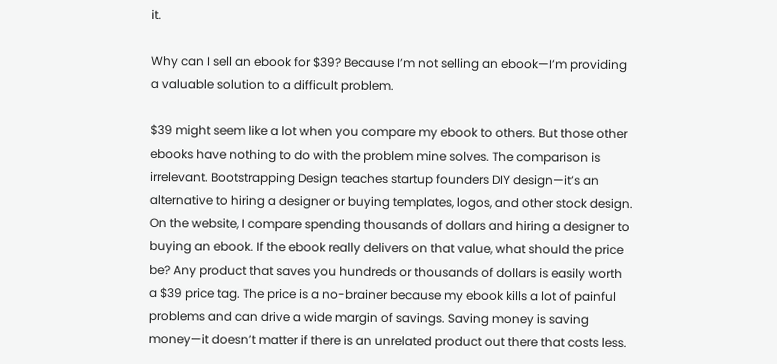it.

Why can I sell an ebook for $39? Because I’m not selling an ebook—I’m providing a valuable solution to a difficult problem.

$39 might seem like a lot when you compare my ebook to others. But those other ebooks have nothing to do with the problem mine solves. The comparison is irrelevant. Bootstrapping Design teaches startup founders DIY design—it’s an alternative to hiring a designer or buying templates, logos, and other stock design. On the website, I compare spending thousands of dollars and hiring a designer to buying an ebook. If the ebook really delivers on that value, what should the price be? Any product that saves you hundreds or thousands of dollars is easily worth a $39 price tag. The price is a no-brainer because my ebook kills a lot of painful problems and can drive a wide margin of savings. Saving money is saving money—it doesn’t matter if there is an unrelated product out there that costs less.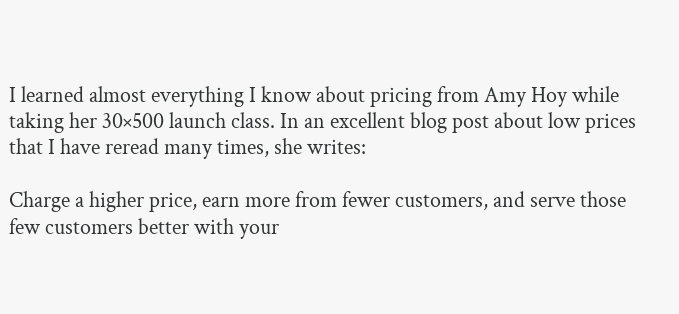I learned almost everything I know about pricing from Amy Hoy while taking her 30×500 launch class. In an excellent blog post about low prices that I have reread many times, she writes:

Charge a higher price, earn more from fewer customers, and serve those few customers better with your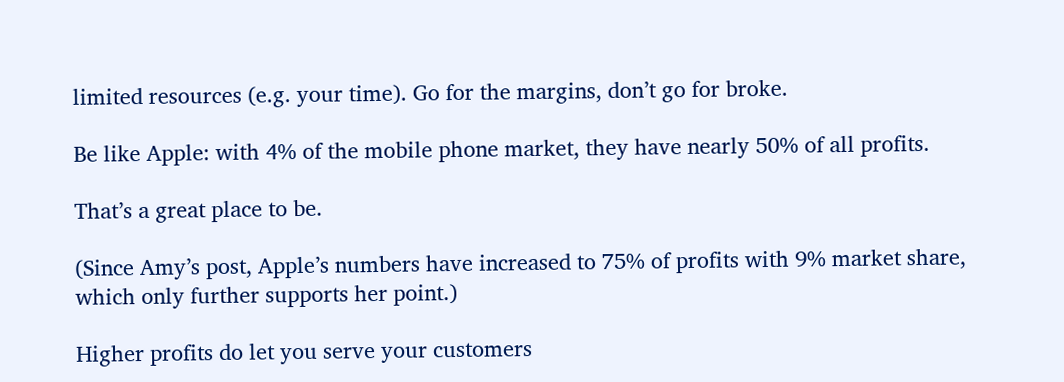limited resources (e.g. your time). Go for the margins, don’t go for broke.

Be like Apple: with 4% of the mobile phone market, they have nearly 50% of all profits.

That’s a great place to be.

(Since Amy’s post, Apple’s numbers have increased to 75% of profits with 9% market share, which only further supports her point.)

Higher profits do let you serve your customers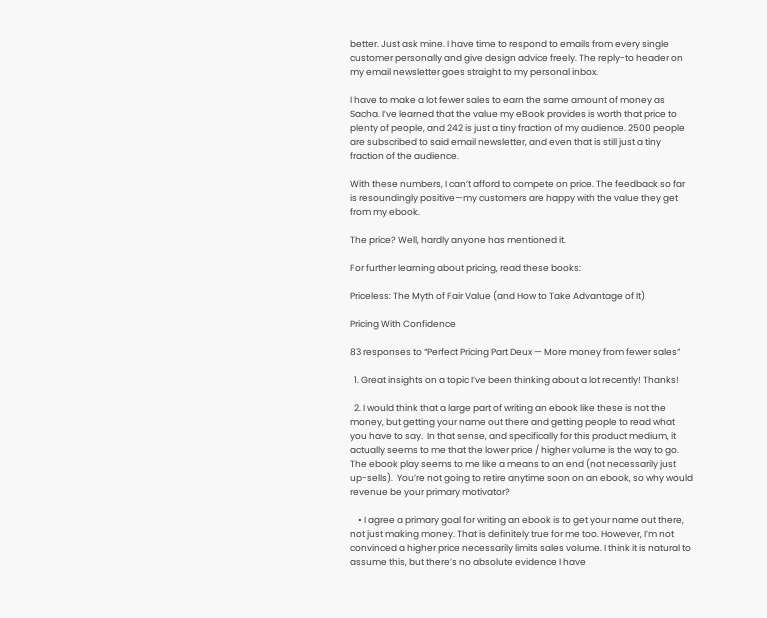better. Just ask mine. I have time to respond to emails from every single customer personally and give design advice freely. The reply-to header on my email newsletter goes straight to my personal inbox.

I have to make a lot fewer sales to earn the same amount of money as Sacha. I’ve learned that the value my eBook provides is worth that price to plenty of people, and 242 is just a tiny fraction of my audience. 2500 people are subscribed to said email newsletter, and even that is still just a tiny fraction of the audience.

With these numbers, I can’t afford to compete on price. The feedback so far is resoundingly positive—my customers are happy with the value they get from my ebook.

The price? Well, hardly anyone has mentioned it.

For further learning about pricing, read these books:

Priceless: The Myth of Fair Value (and How to Take Advantage of It)

Pricing With Confidence

83 responses to “Perfect Pricing Part Deux — More money from fewer sales”

  1. Great insights on a topic I’ve been thinking about a lot recently! Thanks!

  2. I would think that a large part of writing an ebook like these is not the money, but getting your name out there and getting people to read what you have to say.  In that sense, and specifically for this product medium, it actually seems to me that the lower price / higher volume is the way to go.  The ebook play seems to me like a means to an end (not necessarily just up-sells).  You’re not going to retire anytime soon on an ebook, so why would revenue be your primary motivator?

    • I agree a primary goal for writing an ebook is to get your name out there, not just making money. That is definitely true for me too. However, I’m not convinced a higher price necessarily limits sales volume. I think it is natural to assume this, but there’s no absolute evidence I have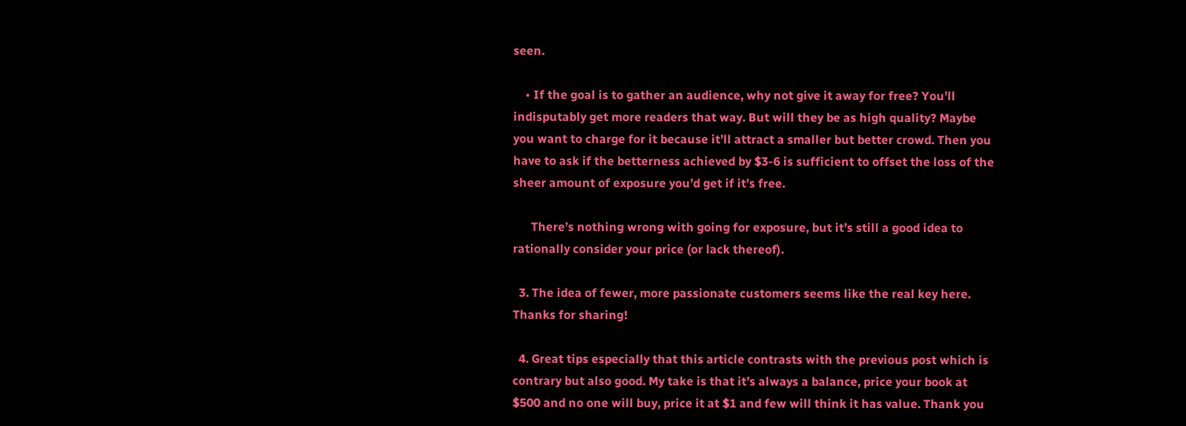seen.

    • If the goal is to gather an audience, why not give it away for free? You’ll indisputably get more readers that way. But will they be as high quality? Maybe you want to charge for it because it’ll attract a smaller but better crowd. Then you have to ask if the betterness achieved by $3-6 is sufficient to offset the loss of the sheer amount of exposure you’d get if it’s free.

      There’s nothing wrong with going for exposure, but it’s still a good idea to rationally consider your price (or lack thereof).

  3. The idea of fewer, more passionate customers seems like the real key here. Thanks for sharing!

  4. Great tips especially that this article contrasts with the previous post which is contrary but also good. My take is that it’s always a balance, price your book at $500 and no one will buy, price it at $1 and few will think it has value. Thank you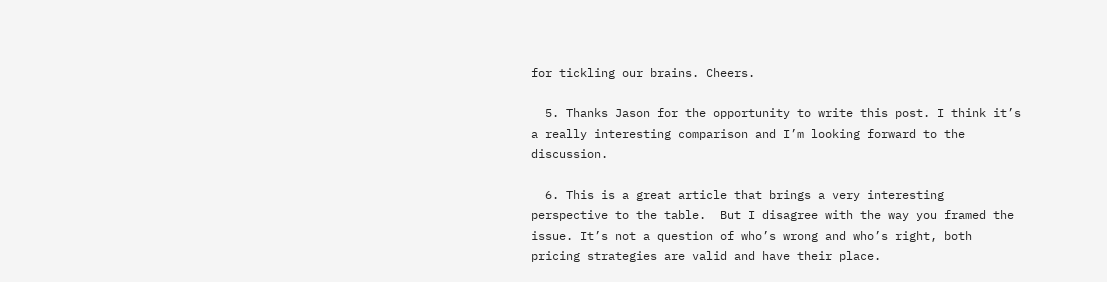for tickling our brains. Cheers.

  5. Thanks Jason for the opportunity to write this post. I think it’s a really interesting comparison and I’m looking forward to the discussion.

  6. This is a great article that brings a very interesting perspective to the table.  But I disagree with the way you framed the issue. It’s not a question of who’s wrong and who’s right, both pricing strategies are valid and have their place.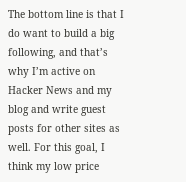The bottom line is that I do want to build a big following, and that’s why I’m active on Hacker News and my blog and write guest posts for other sites as well. For this goal, I think my low price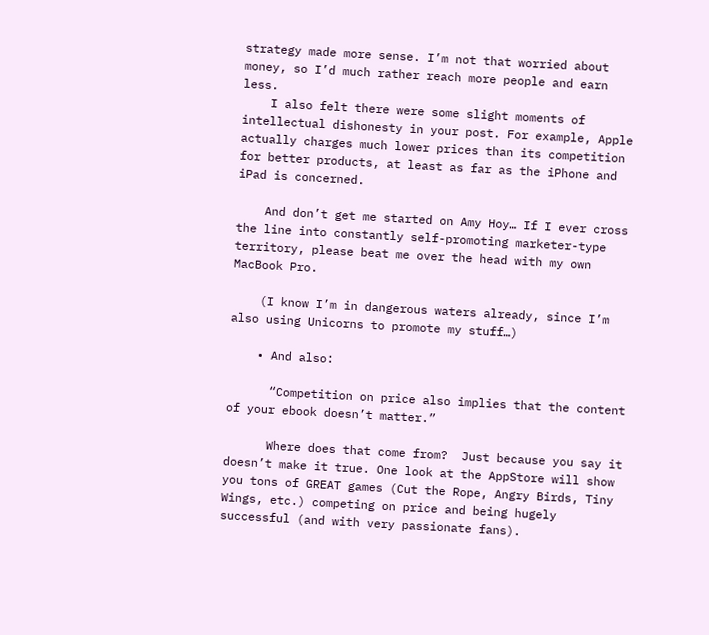strategy made more sense. I’m not that worried about money, so I’d much rather reach more people and earn less.
    I also felt there were some slight moments of intellectual dishonesty in your post. For example, Apple actually charges much lower prices than its competition for better products, at least as far as the iPhone and iPad is concerned.

    And don’t get me started on Amy Hoy… If I ever cross the line into constantly self-promoting marketer-type territory, please beat me over the head with my own MacBook Pro.

    (I know I’m in dangerous waters already, since I’m also using Unicorns to promote my stuff…)

    • And also:

      “Competition on price also implies that the content of your ebook doesn’t matter.”

      Where does that come from?  Just because you say it doesn’t make it true. One look at the AppStore will show you tons of GREAT games (Cut the Rope, Angry Birds, Tiny Wings, etc.) competing on price and being hugely successful (and with very passionate fans).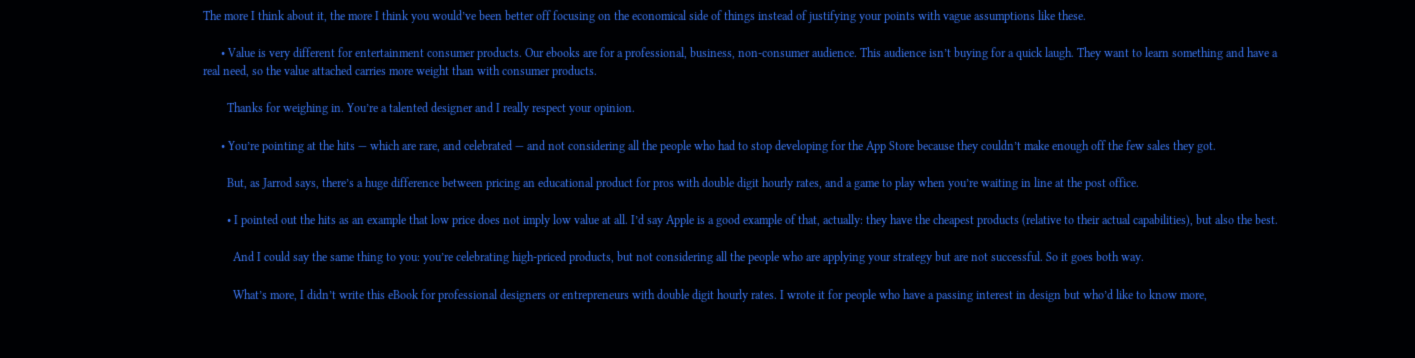The more I think about it, the more I think you would’ve been better off focusing on the economical side of things instead of justifying your points with vague assumptions like these.

      • Value is very different for entertainment consumer products. Our ebooks are for a professional, business, non-consumer audience. This audience isn’t buying for a quick laugh. They want to learn something and have a real need, so the value attached carries more weight than with consumer products.

        Thanks for weighing in. You’re a talented designer and I really respect your opinion.

      • You’re pointing at the hits — which are rare, and celebrated — and not considering all the people who had to stop developing for the App Store because they couldn’t make enough off the few sales they got.

        But, as Jarrod says, there’s a huge difference between pricing an educational product for pros with double digit hourly rates, and a game to play when you’re waiting in line at the post office.

        • I pointed out the hits as an example that low price does not imply low value at all. I’d say Apple is a good example of that, actually: they have the cheapest products (relative to their actual capabilities), but also the best.

          And I could say the same thing to you: you’re celebrating high-priced products, but not considering all the people who are applying your strategy but are not successful. So it goes both way.

          What’s more, I didn’t write this eBook for professional designers or entrepreneurs with double digit hourly rates. I wrote it for people who have a passing interest in design but who’d like to know more,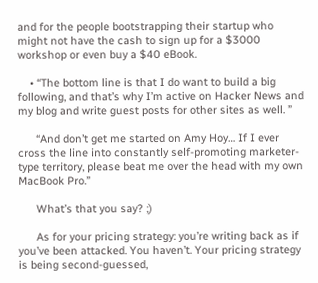and for the people bootstrapping their startup who might not have the cash to sign up for a $3000 workshop or even buy a $40 eBook.

    • “The bottom line is that I do want to build a big following, and that’s why I’m active on Hacker News and my blog and write guest posts for other sites as well. ”

      “And don’t get me started on Amy Hoy… If I ever cross the line into constantly self-promoting marketer-type territory, please beat me over the head with my own MacBook Pro.”

      What’s that you say? ;)

      As for your pricing strategy: you’re writing back as if you’ve been attacked. You haven’t. Your pricing strategy is being second-guessed,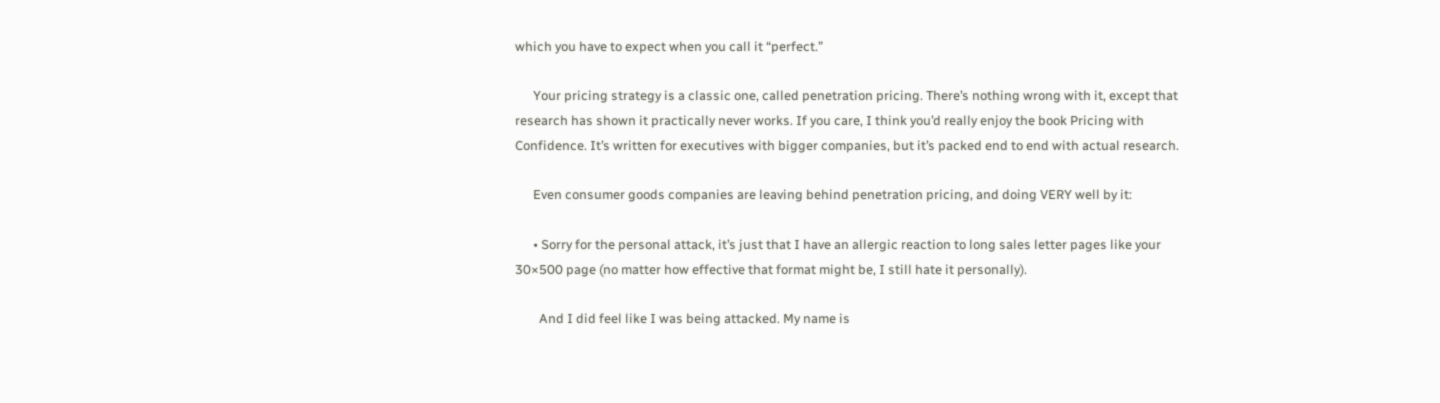which you have to expect when you call it “perfect.”

      Your pricing strategy is a classic one, called penetration pricing. There’s nothing wrong with it, except that research has shown it practically never works. If you care, I think you’d really enjoy the book Pricing with Confidence. It’s written for executives with bigger companies, but it’s packed end to end with actual research.

      Even consumer goods companies are leaving behind penetration pricing, and doing VERY well by it:

      • Sorry for the personal attack, it’s just that I have an allergic reaction to long sales letter pages like your 30×500 page (no matter how effective that format might be, I still hate it personally).

        And I did feel like I was being attacked. My name is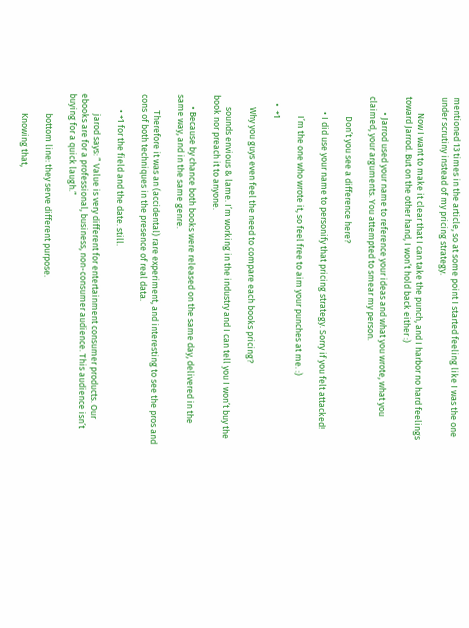mentioned 13 times in the article, so at some point I started feeling like I was the one under scrutiny instead of my pricing strategy.

        Now I want to make it clear that I can take the punch, and I harbor no hard feelings toward Jarrod. But on the other hand, I won’t hold back either :)

        • Jarrod used your name to reference your ideas and what you wrote, what you claimed, your arguments. You attempted to smear my person.

          Don’t you see a difference here?

        • I did use your name to personify that pricing strategy. Sorry if you felt attacked!

          I’m the one who wrote it, so feel free to aim your punches at me. :)

    •  +1

      Why you guys even feel the need to compare each books pricing?

      sounds envious & lame. I’m working in the industry and I can tell you I won’t buy the book nor preach it to anyone.

      • Because by chance both books were released on the same day, delivered in the same way, and in the same genre.

        Therefore it was an (accidental) rare experiment, and interesting to see the pros and cons of both techniques in the presence of real data.

        • +1 for the field and the date. still.

          jarod says: ” Value is very different for entertainment consumer products. Our ebooks are for a professional, business, non-consumer audience. This audience isn’t buying for a quick laugh.”

          bottom line: they serve different purpose.

          Knowing that,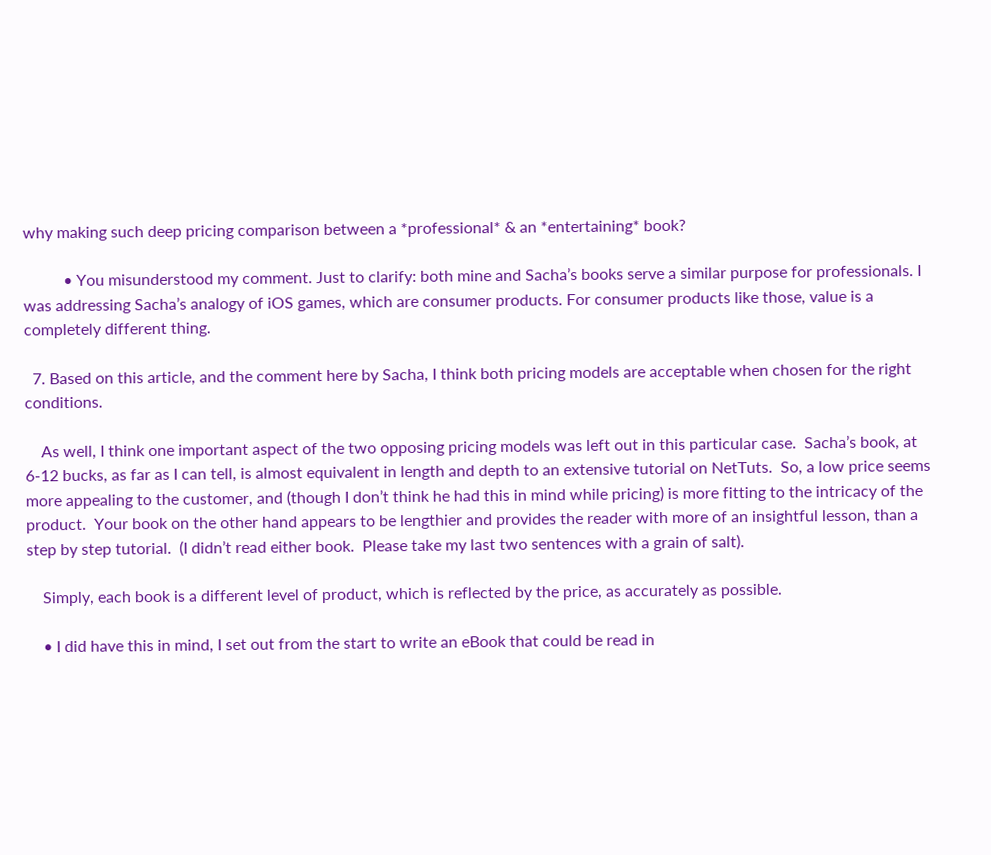why making such deep pricing comparison between a *professional* & an *entertaining* book?

          • You misunderstood my comment. Just to clarify: both mine and Sacha’s books serve a similar purpose for professionals. I was addressing Sacha’s analogy of iOS games, which are consumer products. For consumer products like those, value is a completely different thing.

  7. Based on this article, and the comment here by Sacha, I think both pricing models are acceptable when chosen for the right conditions.

    As well, I think one important aspect of the two opposing pricing models was left out in this particular case.  Sacha’s book, at 6-12 bucks, as far as I can tell, is almost equivalent in length and depth to an extensive tutorial on NetTuts.  So, a low price seems more appealing to the customer, and (though I don’t think he had this in mind while pricing) is more fitting to the intricacy of the product.  Your book on the other hand appears to be lengthier and provides the reader with more of an insightful lesson, than a step by step tutorial.  (I didn’t read either book.  Please take my last two sentences with a grain of salt).

    Simply, each book is a different level of product, which is reflected by the price, as accurately as possible.

    • I did have this in mind, I set out from the start to write an eBook that could be read in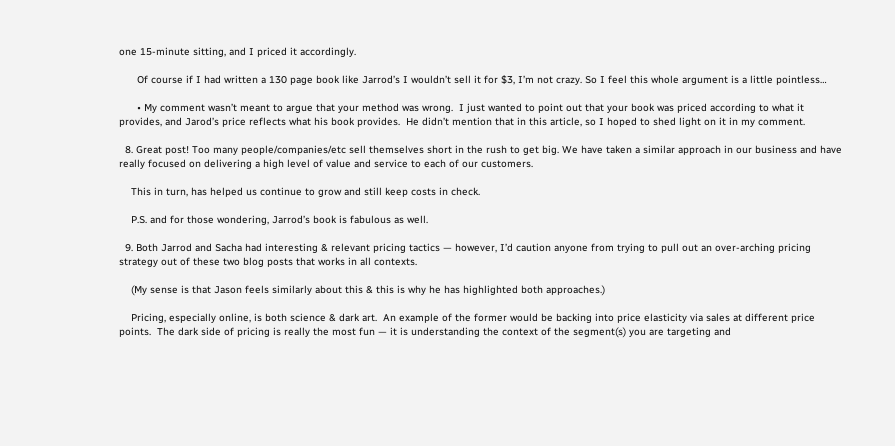one 15-minute sitting, and I priced it accordingly.

      Of course if I had written a 130 page book like Jarrod’s I wouldn’t sell it for $3, I’m not crazy. So I feel this whole argument is a little pointless…

      • My comment wasn’t meant to argue that your method was wrong.  I just wanted to point out that your book was priced according to what it provides, and Jarod’s price reflects what his book provides.  He didn’t mention that in this article, so I hoped to shed light on it in my comment.

  8. Great post! Too many people/companies/etc sell themselves short in the rush to get big. We have taken a similar approach in our business and have really focused on delivering a high level of value and service to each of our customers.

    This in turn, has helped us continue to grow and still keep costs in check.

    P.S. and for those wondering, Jarrod’s book is fabulous as well.

  9. Both Jarrod and Sacha had interesting & relevant pricing tactics — however, I’d caution anyone from trying to pull out an over-arching pricing strategy out of these two blog posts that works in all contexts.

    (My sense is that Jason feels similarly about this & this is why he has highlighted both approaches.)

    Pricing, especially online, is both science & dark art.  An example of the former would be backing into price elasticity via sales at different price points.  The dark side of pricing is really the most fun — it is understanding the context of the segment(s) you are targeting and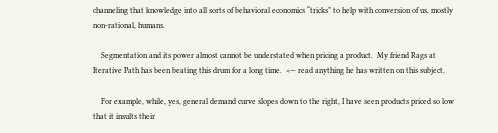channeling that knowledge into all sorts of behavioral economics “tricks” to help with conversion of us, mostly non-rational, humans.

    Segmentation and its power almost cannot be understated when pricing a product.  My friend Rags at Iterative Path has been beating this drum for a long time.  <— read anything he has written on this subject.

    For example, while, yes, general demand curve slopes down to the right, I have seen products priced so low that it insults their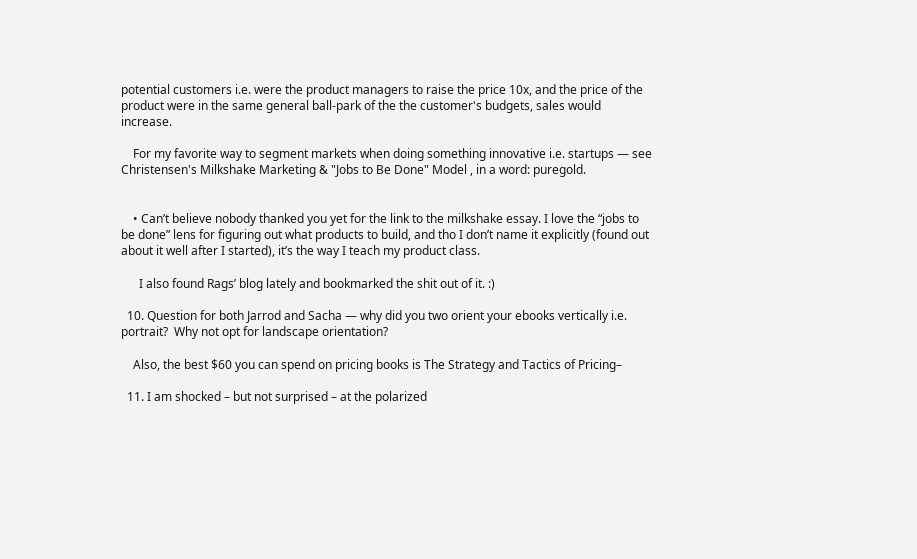potential customers i.e. were the product managers to raise the price 10x, and the price of the product were in the same general ball-park of the the customer's budgets, sales would increase.

    For my favorite way to segment markets when doing something innovative i.e. startups — see Christensen's Milkshake Marketing & "Jobs to Be Done" Model , in a word: puregold.


    • Can’t believe nobody thanked you yet for the link to the milkshake essay. I love the “jobs to be done” lens for figuring out what products to build, and tho I don’t name it explicitly (found out about it well after I started), it’s the way I teach my product class.

      I also found Rags’ blog lately and bookmarked the shit out of it. :)

  10. Question for both Jarrod and Sacha — why did you two orient your ebooks vertically i.e. portrait?  Why not opt for landscape orientation?

    Also, the best $60 you can spend on pricing books is The Strategy and Tactics of Pricing–

  11. I am shocked – but not surprised – at the polarized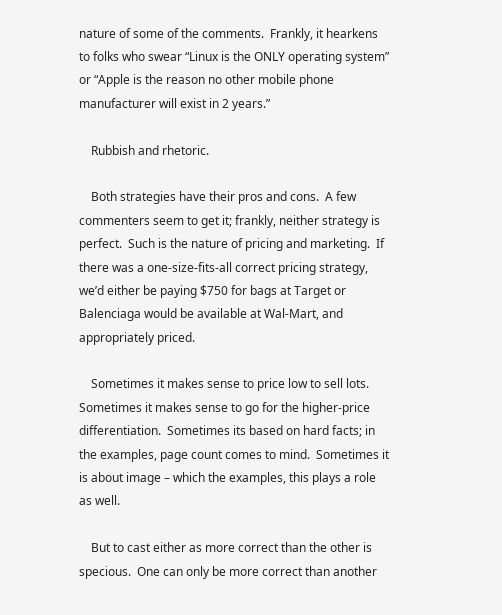nature of some of the comments.  Frankly, it hearkens to folks who swear “Linux is the ONLY operating system” or “Apple is the reason no other mobile phone manufacturer will exist in 2 years.”

    Rubbish and rhetoric.

    Both strategies have their pros and cons.  A few commenters seem to get it; frankly, neither strategy is perfect.  Such is the nature of pricing and marketing.  If there was a one-size-fits-all correct pricing strategy, we’d either be paying $750 for bags at Target or Balenciaga would be available at Wal-Mart, and appropriately priced.

    Sometimes it makes sense to price low to sell lots.  Sometimes it makes sense to go for the higher-price differentiation.  Sometimes its based on hard facts; in the examples, page count comes to mind.  Sometimes it is about image – which the examples, this plays a role as well.

    But to cast either as more correct than the other is specious.  One can only be more correct than another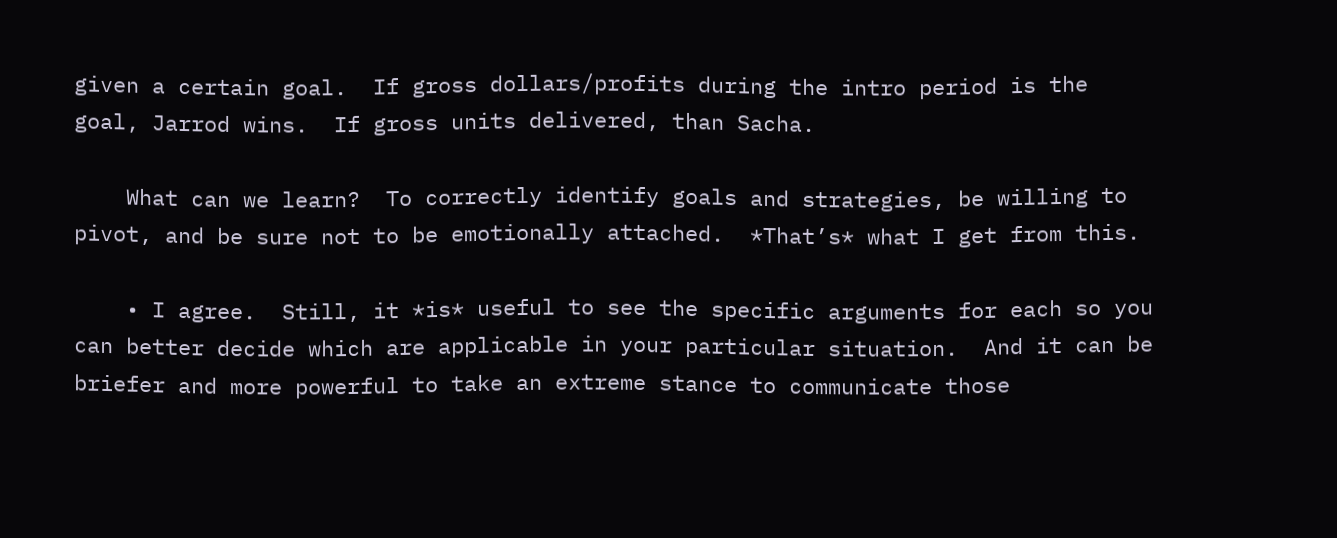given a certain goal.  If gross dollars/profits during the intro period is the goal, Jarrod wins.  If gross units delivered, than Sacha.

    What can we learn?  To correctly identify goals and strategies, be willing to pivot, and be sure not to be emotionally attached.  *That’s* what I get from this.

    • I agree.  Still, it *is* useful to see the specific arguments for each so you can better decide which are applicable in your particular situation.  And it can be briefer and more powerful to take an extreme stance to communicate those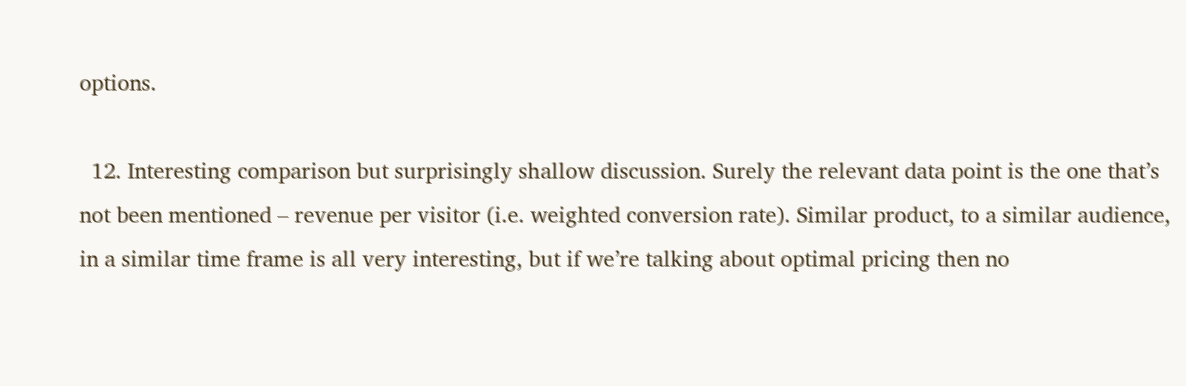options.

  12. Interesting comparison but surprisingly shallow discussion. Surely the relevant data point is the one that’s not been mentioned – revenue per visitor (i.e. weighted conversion rate). Similar product, to a similar audience, in a similar time frame is all very interesting, but if we’re talking about optimal pricing then no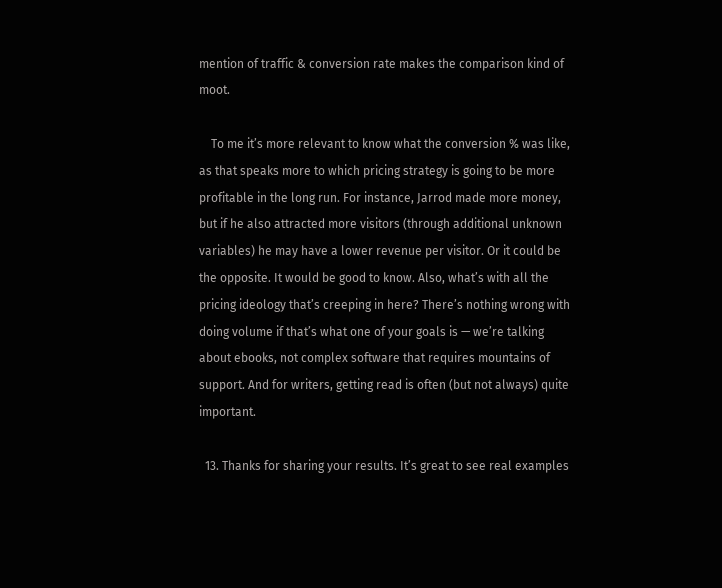mention of traffic & conversion rate makes the comparison kind of moot.

    To me it’s more relevant to know what the conversion % was like, as that speaks more to which pricing strategy is going to be more profitable in the long run. For instance, Jarrod made more money, but if he also attracted more visitors (through additional unknown variables) he may have a lower revenue per visitor. Or it could be the opposite. It would be good to know. Also, what’s with all the pricing ideology that’s creeping in here? There’s nothing wrong with doing volume if that’s what one of your goals is — we’re talking about ebooks, not complex software that requires mountains of support. And for writers, getting read is often (but not always) quite important.

  13. Thanks for sharing your results. It’s great to see real examples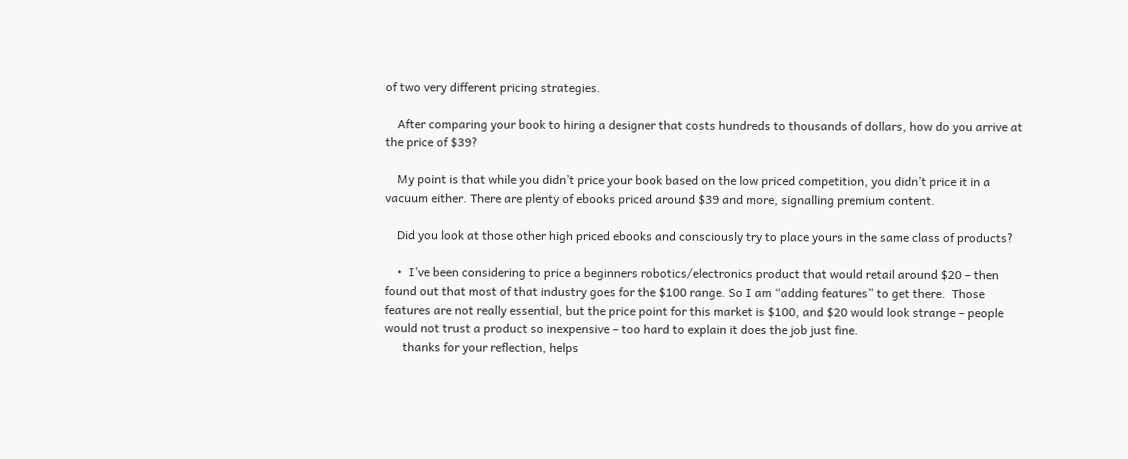of two very different pricing strategies.

    After comparing your book to hiring a designer that costs hundreds to thousands of dollars, how do you arrive at the price of $39?

    My point is that while you didn’t price your book based on the low priced competition, you didn’t price it in a vacuum either. There are plenty of ebooks priced around $39 and more, signalling premium content.

    Did you look at those other high priced ebooks and consciously try to place yours in the same class of products?

    •  I’ve been considering to price a beginners robotics/electronics product that would retail around $20 – then found out that most of that industry goes for the $100 range. So I am “adding features” to get there.  Those features are not really essential, but the price point for this market is $100, and $20 would look strange – people would not trust a product so inexpensive – too hard to explain it does the job just fine.
      thanks for your reflection, helps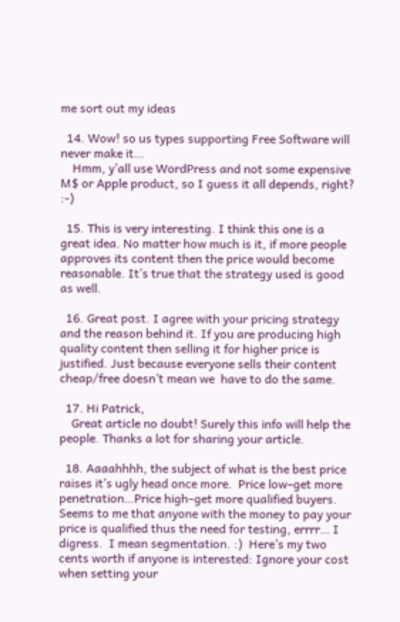me sort out my ideas

  14. Wow! so us types supporting Free Software will never make it…
    Hmm, y’all use WordPress and not some expensive M$ or Apple product, so I guess it all depends, right? :-)

  15. This is very interesting. I think this one is a great idea. No matter how much is it, if more people approves its content then the price would become reasonable. It’s true that the strategy used is good as well.

  16. Great post. I agree with your pricing strategy and the reason behind it. If you are producing high quality content then selling it for higher price is justified. Just because everyone sells their content cheap/free doesn’t mean we  have to do the same.

  17. Hi Patrick,
    Great article no doubt! Surely this info will help the people. Thanks a lot for sharing your article.

  18. Aaaahhhh, the subject of what is the best price raises it’s ugly head once more.  Price low–get more penetration…Price high–get more qualified buyers.  Seems to me that anyone with the money to pay your price is qualified thus the need for testing, errrr… I digress.  I mean segmentation. :)  Here’s my two cents worth if anyone is interested: Ignore your cost when setting your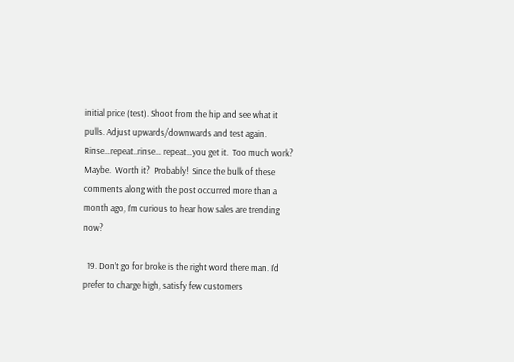initial price (test). Shoot from the hip and see what it pulls. Adjust upwards/downwards and test again.  Rinse…repeat..rinse… repeat…you get it.  Too much work?  Maybe.  Worth it?  Probably!  Since the bulk of these comments along with the post occurred more than a month ago, I’m curious to hear how sales are trending now?

  19. Don’t go for broke is the right word there man. I’d prefer to charge high, satisfy few customers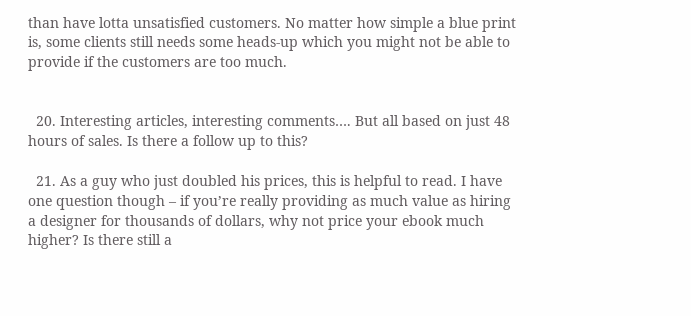than have lotta unsatisfied customers. No matter how simple a blue print is, some clients still needs some heads-up which you might not be able to provide if the customers are too much.


  20. Interesting articles, interesting comments…. But all based on just 48 hours of sales. Is there a follow up to this?

  21. As a guy who just doubled his prices, this is helpful to read. I have one question though – if you’re really providing as much value as hiring a designer for thousands of dollars, why not price your ebook much higher? Is there still a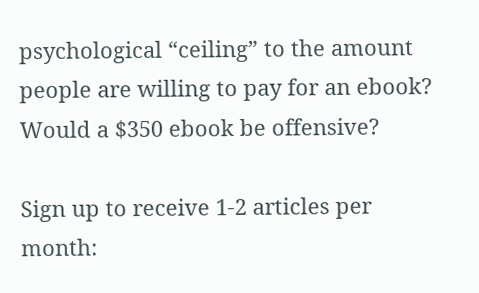psychological “ceiling” to the amount people are willing to pay for an ebook? Would a $350 ebook be offensive?

Sign up to receive 1-2 articles per month: